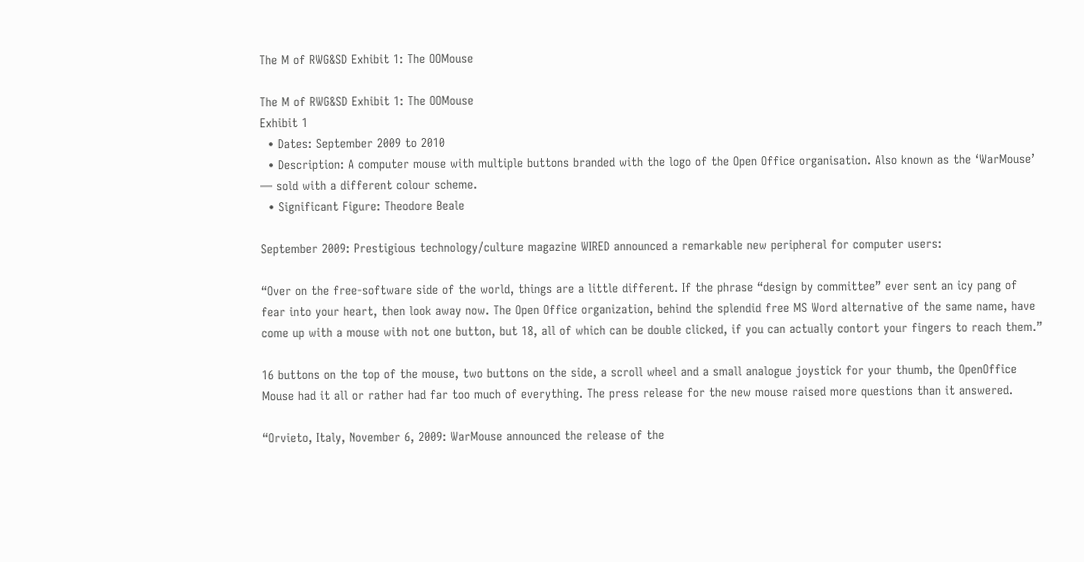The M of RWG&SD Exhibit 1: The OOMouse

The M of RWG&SD Exhibit 1: The OOMouse
Exhibit 1
  • Dates: September 2009 to 2010
  • Description: A computer mouse with multiple buttons branded with the logo of the Open Office organisation. Also known as the ‘WarMouse’ — sold with a different colour scheme.
  • Significant Figure: Theodore Beale

September 2009: Prestigious technology/culture magazine WIRED announced a remarkable new peripheral for computer users:

“Over on the free-software side of the world, things are a little different. If the phrase “design by committee” ever sent an icy pang of fear into your heart, then look away now. The Open Office organization, behind the splendid free MS Word alternative of the same name, have come up with a mouse with not one button, but 18, all of which can be double clicked, if you can actually contort your fingers to reach them.”

16 buttons on the top of the mouse, two buttons on the side, a scroll wheel and a small analogue joystick for your thumb, the OpenOffice Mouse had it all or rather had far too much of everything. The press release for the new mouse raised more questions than it answered.

“Orvieto, Italy, November 6, 2009: WarMouse announced the release of the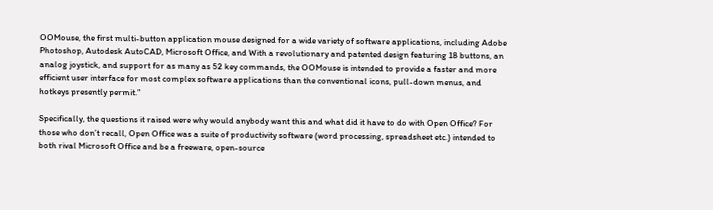OOMouse, the first multi-button application mouse designed for a wide variety of software applications, including Adobe Photoshop, Autodesk AutoCAD, Microsoft Office, and With a revolutionary and patented design featuring 18 buttons, an analog joystick, and support for as many as 52 key commands, the OOMouse is intended to provide a faster and more efficient user interface for most complex software applications than the conventional icons, pull-down menus, and hotkeys presently permit.”

Specifically, the questions it raised were why would anybody want this and what did it have to do with Open Office? For those who don’t recall, Open Office was a suite of productivity software (word processing, spreadsheet etc.) intended to both rival Microsoft Office and be a freeware, open-source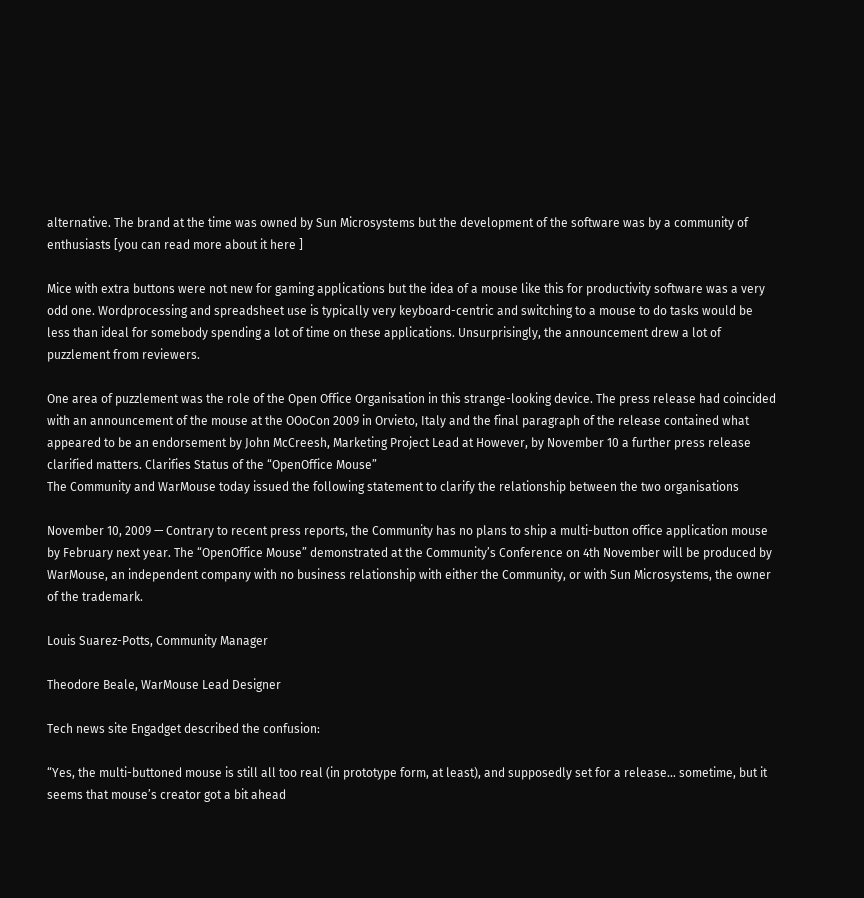alternative. The brand at the time was owned by Sun Microsystems but the development of the software was by a community of enthusiasts [you can read more about it here ]

Mice with extra buttons were not new for gaming applications but the idea of a mouse like this for productivity software was a very odd one. Wordprocessing and spreadsheet use is typically very keyboard-centric and switching to a mouse to do tasks would be less than ideal for somebody spending a lot of time on these applications. Unsurprisingly, the announcement drew a lot of puzzlement from reviewers.

One area of puzzlement was the role of the Open Office Organisation in this strange-looking device. The press release had coincided with an announcement of the mouse at the OOoCon 2009 in Orvieto, Italy and the final paragraph of the release contained what appeared to be an endorsement by John McCreesh, Marketing Project Lead at However, by November 10 a further press release clarified matters. Clarifies Status of the “OpenOffice Mouse”
The Community and WarMouse today issued the following statement to clarify the relationship between the two organisations

November 10, 2009 — Contrary to recent press reports, the Community has no plans to ship a multi-button office application mouse by February next year. The “OpenOffice Mouse” demonstrated at the Community’s Conference on 4th November will be produced by WarMouse, an independent company with no business relationship with either the Community, or with Sun Microsystems, the owner of the trademark.

Louis Suarez-Potts, Community Manager

Theodore Beale, WarMouse Lead Designer

Tech news site Engadget described the confusion:

“Yes, the multi-buttoned mouse is still all too real (in prototype form, at least), and supposedly set for a release… sometime, but it seems that mouse’s creator got a bit ahead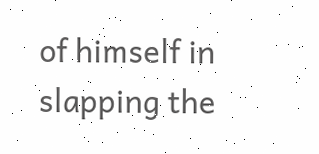of himself in slapping the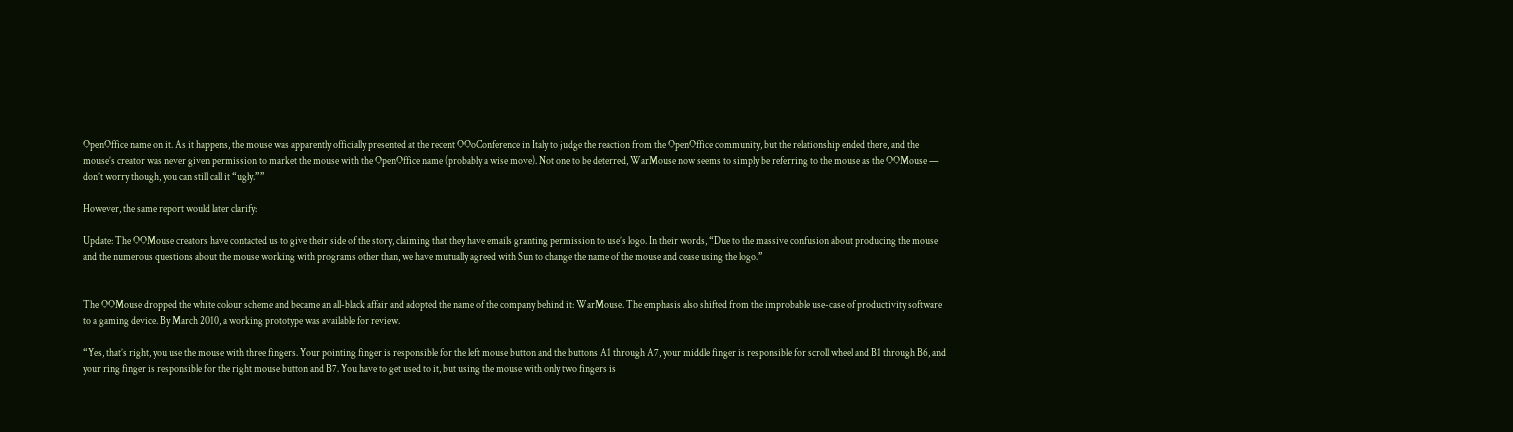OpenOffice name on it. As it happens, the mouse was apparently officially presented at the recent OOoConference in Italy to judge the reaction from the OpenOffice community, but the relationship ended there, and the mouse’s creator was never given permission to market the mouse with the OpenOffice name (probably a wise move). Not one to be deterred, WarMouse now seems to simply be referring to the mouse as the OOMouse — don’t worry though, you can still call it “ugly.””

However, the same report would later clarify:

Update: The OOMouse creators have contacted us to give their side of the story, claiming that they have emails granting permission to use’s logo. In their words, “Due to the massive confusion about producing the mouse and the numerous questions about the mouse working with programs other than, we have mutually agreed with Sun to change the name of the mouse and cease using the logo.”


The OOMouse dropped the white colour scheme and became an all-black affair and adopted the name of the company behind it: WarMouse. The emphasis also shifted from the improbable use-case of productivity software to a gaming device. By March 2010, a working prototype was available for review.

“Yes, that’s right, you use the mouse with three fingers. Your pointing finger is responsible for the left mouse button and the buttons A1 through A7, your middle finger is responsible for scroll wheel and B1 through B6, and your ring finger is responsible for the right mouse button and B7. You have to get used to it, but using the mouse with only two fingers is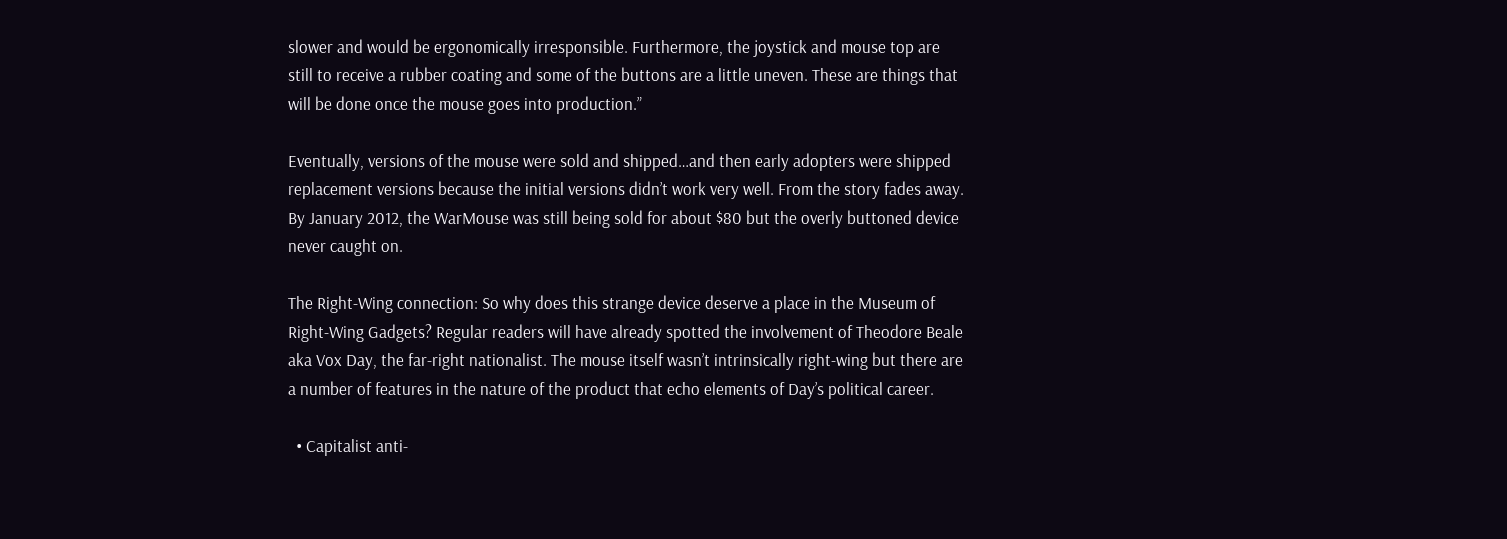slower and would be ergonomically irresponsible. Furthermore, the joystick and mouse top are still to receive a rubber coating and some of the buttons are a little uneven. These are things that will be done once the mouse goes into production.”

Eventually, versions of the mouse were sold and shipped…and then early adopters were shipped replacement versions because the initial versions didn’t work very well. From the story fades away. By January 2012, the WarMouse was still being sold for about $80 but the overly buttoned device never caught on.

The Right-Wing connection: So why does this strange device deserve a place in the Museum of Right-Wing Gadgets? Regular readers will have already spotted the involvement of Theodore Beale aka Vox Day, the far-right nationalist. The mouse itself wasn’t intrinsically right-wing but there are a number of features in the nature of the product that echo elements of Day’s political career.

  • Capitalist anti-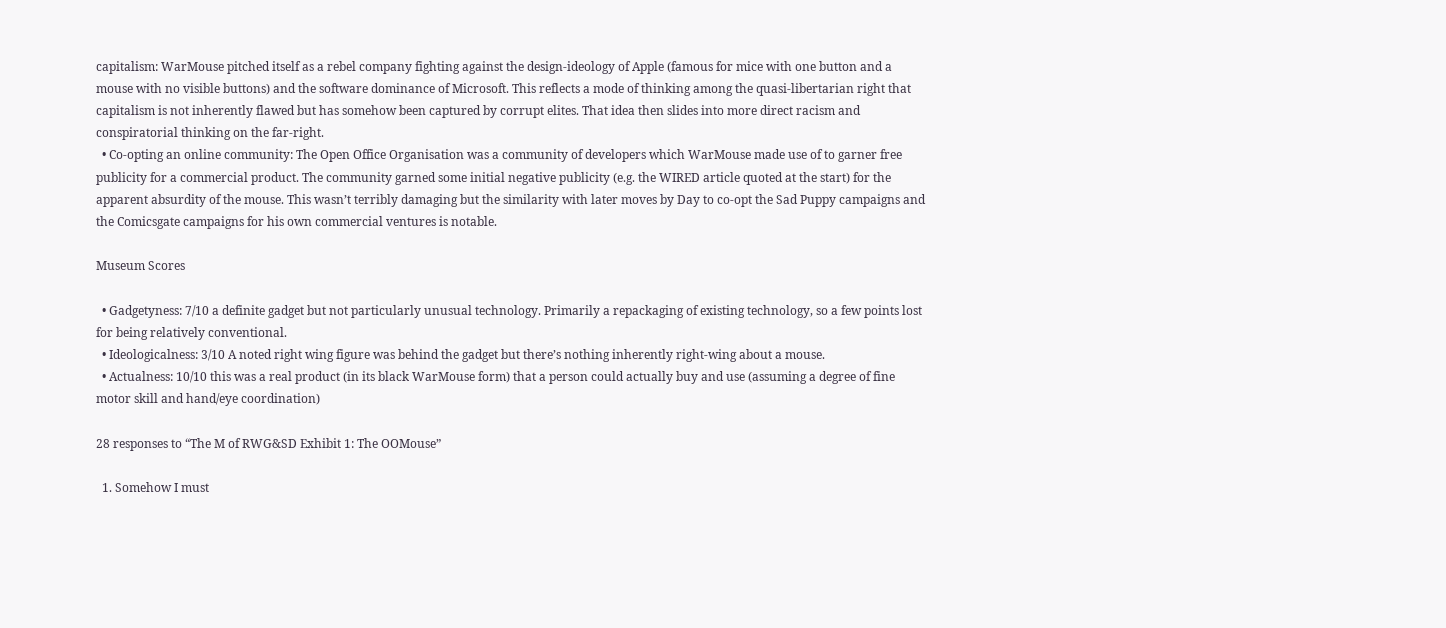capitalism: WarMouse pitched itself as a rebel company fighting against the design-ideology of Apple (famous for mice with one button and a mouse with no visible buttons) and the software dominance of Microsoft. This reflects a mode of thinking among the quasi-libertarian right that capitalism is not inherently flawed but has somehow been captured by corrupt elites. That idea then slides into more direct racism and conspiratorial thinking on the far-right.
  • Co-opting an online community: The Open Office Organisation was a community of developers which WarMouse made use of to garner free publicity for a commercial product. The community garned some initial negative publicity (e.g. the WIRED article quoted at the start) for the apparent absurdity of the mouse. This wasn’t terribly damaging but the similarity with later moves by Day to co-opt the Sad Puppy campaigns and the Comicsgate campaigns for his own commercial ventures is notable.

Museum Scores

  • Gadgetyness: 7/10 a definite gadget but not particularly unusual technology. Primarily a repackaging of existing technology, so a few points lost for being relatively conventional.
  • Ideologicalness: 3/10 A noted right wing figure was behind the gadget but there’s nothing inherently right-wing about a mouse.
  • Actualness: 10/10 this was a real product (in its black WarMouse form) that a person could actually buy and use (assuming a degree of fine motor skill and hand/eye coordination)

28 responses to “The M of RWG&SD Exhibit 1: The OOMouse”

  1. Somehow I must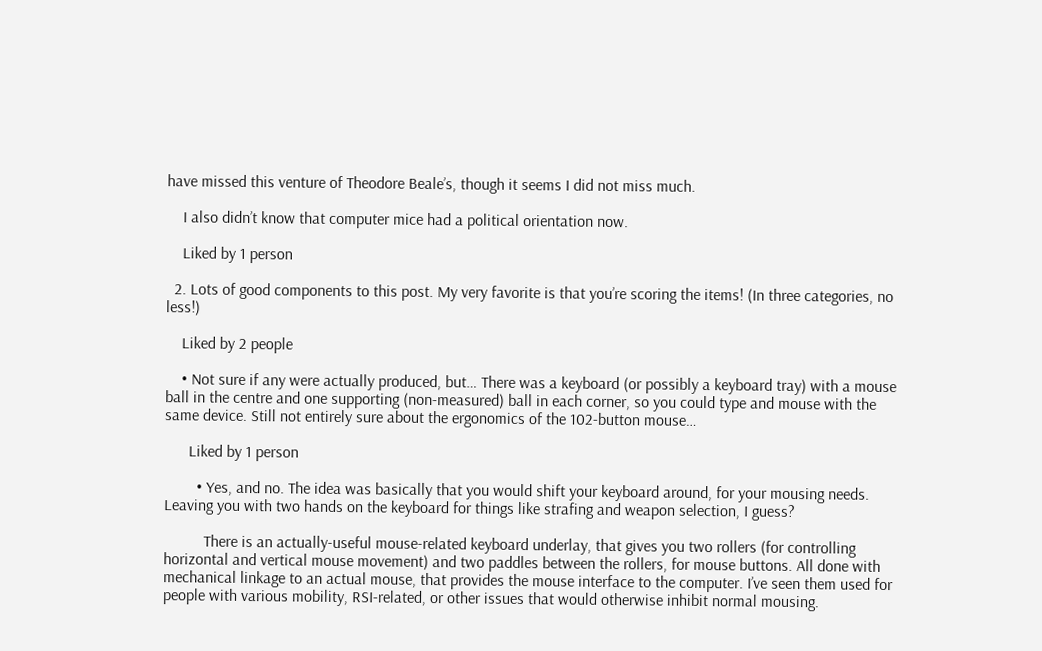have missed this venture of Theodore Beale’s, though it seems I did not miss much.

    I also didn’t know that computer mice had a political orientation now.

    Liked by 1 person

  2. Lots of good components to this post. My very favorite is that you’re scoring the items! (In three categories, no less!)

    Liked by 2 people

    • Not sure if any were actually produced, but… There was a keyboard (or possibly a keyboard tray) with a mouse ball in the centre and one supporting (non-measured) ball in each corner, so you could type and mouse with the same device. Still not entirely sure about the ergonomics of the 102-button mouse…

      Liked by 1 person

        • Yes, and no. The idea was basically that you would shift your keyboard around, for your mousing needs. Leaving you with two hands on the keyboard for things like strafing and weapon selection, I guess?

          There is an actually-useful mouse-related keyboard underlay, that gives you two rollers (for controlling horizontal and vertical mouse movement) and two paddles between the rollers, for mouse buttons. All done with mechanical linkage to an actual mouse, that provides the mouse interface to the computer. I’ve seen them used for people with various mobility, RSI-related, or other issues that would otherwise inhibit normal mousing.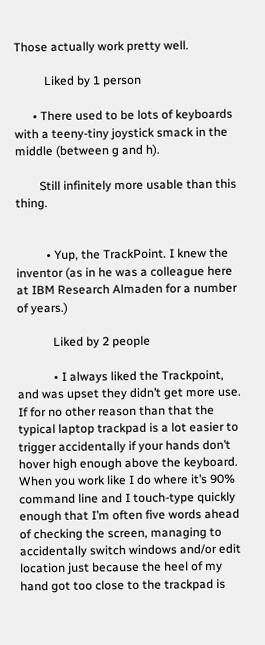Those actually work pretty well.

          Liked by 1 person

      • There used to be lots of keyboards with a teeny-tiny joystick smack in the middle (between g and h).

        Still infinitely more usable than this thing.


          • Yup, the TrackPoint. I knew the inventor (as in he was a colleague here at IBM Research Almaden for a number of years.)

            Liked by 2 people

            • I always liked the Trackpoint, and was upset they didn’t get more use. If for no other reason than that the typical laptop trackpad is a lot easier to trigger accidentally if your hands don’t hover high enough above the keyboard. When you work like I do where it’s 90% command line and I touch-type quickly enough that I’m often five words ahead of checking the screen, managing to accidentally switch windows and/or edit location just because the heel of my hand got too close to the trackpad is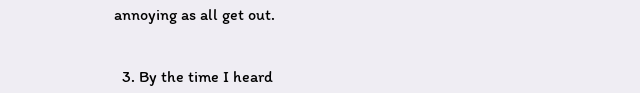annoying as all get out.


  3. By the time I heard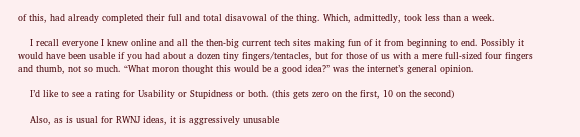of this, had already completed their full and total disavowal of the thing. Which, admittedly, took less than a week.

    I recall everyone I knew online and all the then-big current tech sites making fun of it from beginning to end. Possibly it would have been usable if you had about a dozen tiny fingers/tentacles, but for those of us with a mere full-sized four fingers and thumb, not so much. “What moron thought this would be a good idea?” was the internet’s general opinion.

    I’d like to see a rating for Usability or Stupidness or both. (this gets zero on the first, 10 on the second)

    Also, as is usual for RWNJ ideas, it is aggressively unusable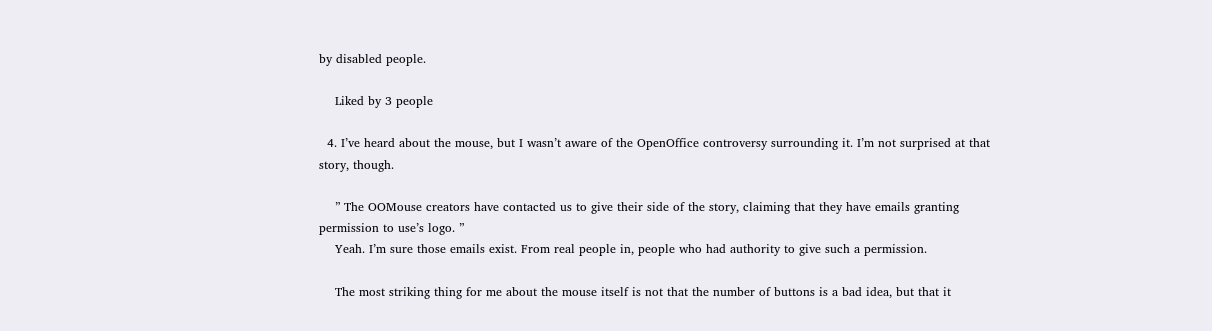by disabled people.

    Liked by 3 people

  4. I’ve heard about the mouse, but I wasn’t aware of the OpenOffice controversy surrounding it. I’m not surprised at that story, though.

    ” The OOMouse creators have contacted us to give their side of the story, claiming that they have emails granting permission to use’s logo. ”
    Yeah. I’m sure those emails exist. From real people in, people who had authority to give such a permission.

    The most striking thing for me about the mouse itself is not that the number of buttons is a bad idea, but that it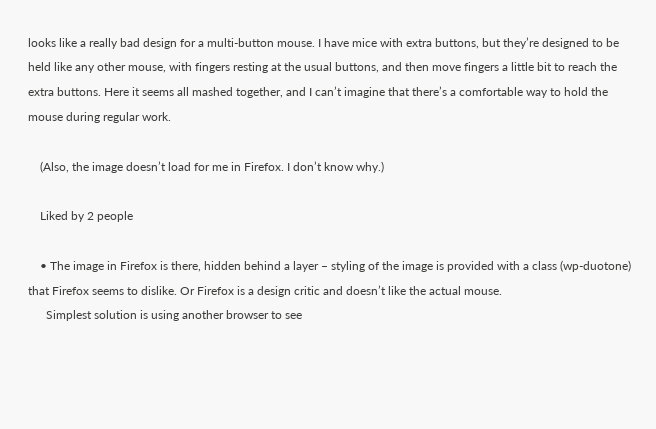looks like a really bad design for a multi-button mouse. I have mice with extra buttons, but they’re designed to be held like any other mouse, with fingers resting at the usual buttons, and then move fingers a little bit to reach the extra buttons. Here it seems all mashed together, and I can’t imagine that there’s a comfortable way to hold the mouse during regular work.

    (Also, the image doesn’t load for me in Firefox. I don’t know why.)

    Liked by 2 people

    • The image in Firefox is there, hidden behind a layer – styling of the image is provided with a class (wp-duotone) that Firefox seems to dislike. Or Firefox is a design critic and doesn’t like the actual mouse.
      Simplest solution is using another browser to see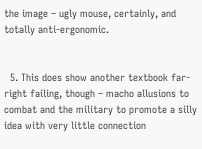the image – ugly mouse, certainly, and totally anti-ergonomic.


  5. This does show another textbook far-right failing, though – macho allusions to combat and the military to promote a silly idea with very little connection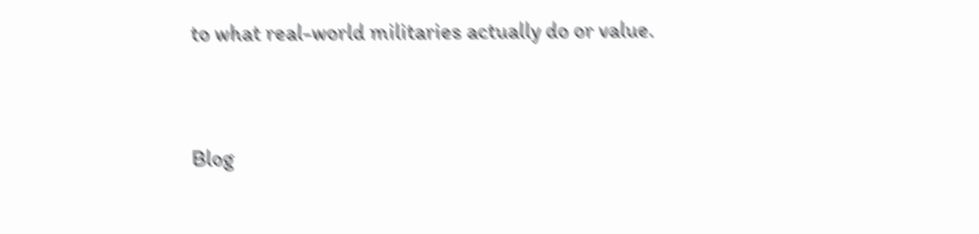to what real-world militaries actually do or value.


Blog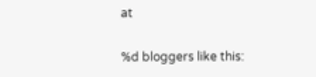at

%d bloggers like this: